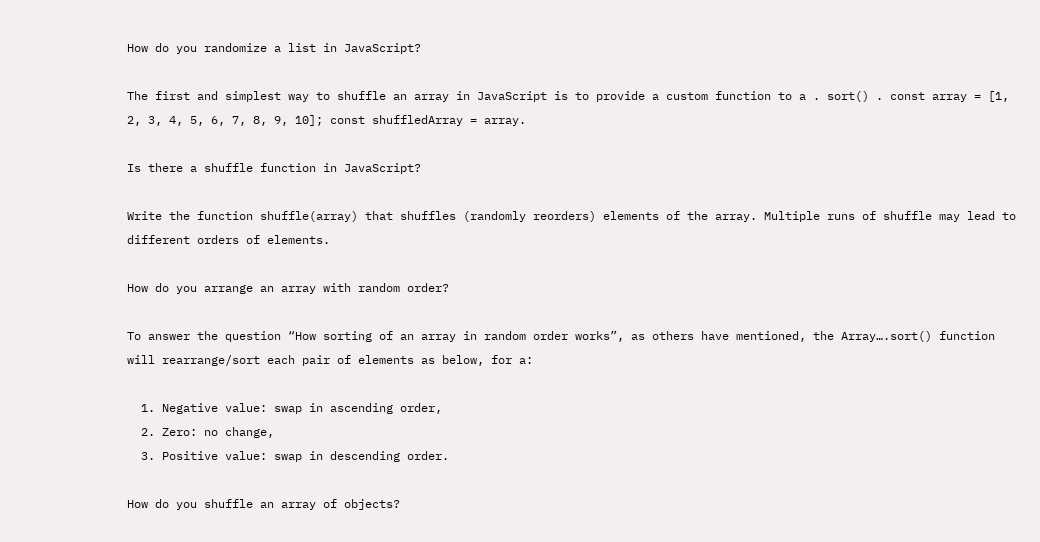How do you randomize a list in JavaScript?

The first and simplest way to shuffle an array in JavaScript is to provide a custom function to a . sort() . const array = [1, 2, 3, 4, 5, 6, 7, 8, 9, 10]; const shuffledArray = array.

Is there a shuffle function in JavaScript?

Write the function shuffle(array) that shuffles (randomly reorders) elements of the array. Multiple runs of shuffle may lead to different orders of elements.

How do you arrange an array with random order?

To answer the question “How sorting of an array in random order works”, as others have mentioned, the Array….sort() function will rearrange/sort each pair of elements as below, for a:

  1. Negative value: swap in ascending order,
  2. Zero: no change,
  3. Positive value: swap in descending order.

How do you shuffle an array of objects?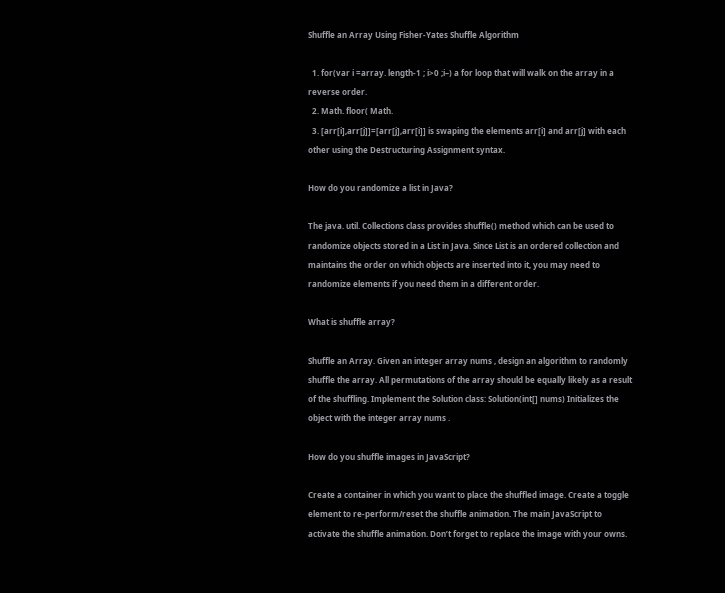Shuffle an Array Using Fisher-Yates Shuffle Algorithm

  1. for(var i =array. length-1 ; i>0 ;i–) a for loop that will walk on the array in a reverse order.
  2. Math. floor( Math.
  3. [arr[i],arr[j]]=[arr[j],arr[i]] is swaping the elements arr[i] and arr[j] with each other using the Destructuring Assignment syntax.

How do you randomize a list in Java?

The java. util. Collections class provides shuffle() method which can be used to randomize objects stored in a List in Java. Since List is an ordered collection and maintains the order on which objects are inserted into it, you may need to randomize elements if you need them in a different order.

What is shuffle array?

Shuffle an Array. Given an integer array nums , design an algorithm to randomly shuffle the array. All permutations of the array should be equally likely as a result of the shuffling. Implement the Solution class: Solution(int[] nums) Initializes the object with the integer array nums .

How do you shuffle images in JavaScript?

Create a container in which you want to place the shuffled image. Create a toggle element to re-perform/reset the shuffle animation. The main JavaScript to activate the shuffle animation. Don’t forget to replace the image with your owns.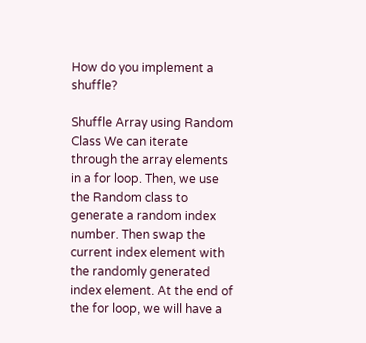How do you implement a shuffle?

Shuffle Array using Random Class We can iterate through the array elements in a for loop. Then, we use the Random class to generate a random index number. Then swap the current index element with the randomly generated index element. At the end of the for loop, we will have a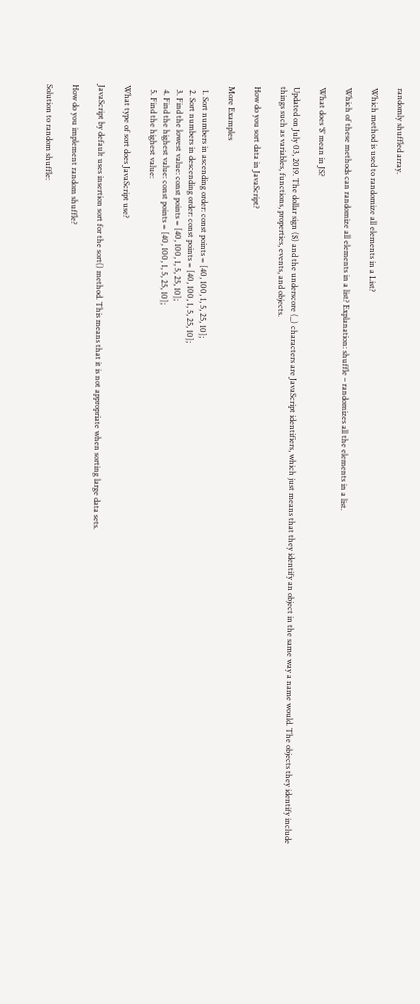randomly shuffled array.

Which method is used to randomize all elements in a List?

Which of these methods can randomize all elements in a list? Explanation: shuffle – randomizes all the elements in a list.

What does ‘$’ mean in JS?

Updated on July 03, 2019. The dollar sign ($) and the underscore (_) characters are JavaScript identifiers, which just means that they identify an object in the same way a name would. The objects they identify include things such as variables, functions, properties, events, and objects.

How do you sort data in JavaScript?

More Examples

  1. Sort numbers in ascending order: const points = [40, 100, 1, 5, 25, 10];
  2. Sort numbers in descending order: const points = [40, 100, 1, 5, 25, 10];
  3. Find the lowest value: const points = [40, 100, 1, 5, 25, 10];
  4. Find the highest value: const points = [40, 100, 1, 5, 25, 10];
  5. Find the highest value:

What type of sort does JavaScript use?

JavaScript by default uses insertion sort for the sort() method. This means that it is not appropriate when sorting large data sets.

How do you implement random shuffle?

Solution to random shuffle: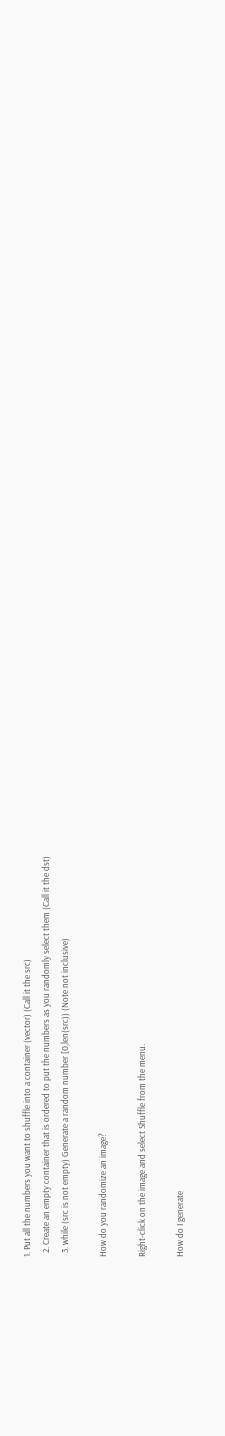1. Put all the numbers you want to shuffle into a container (vector) (Call it the src)
  2. Create an empty container that is ordered to put the numbers as you randomly select them (Call it the dst)
  3. while (src is not empty) Generate a random number [0,len(src)) (Note not inclusive)

How do you randomize an image?

Right-click on the image and select Shuffle from the menu.

How do I generate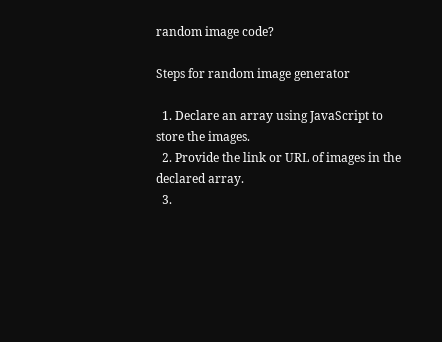random image code?

Steps for random image generator

  1. Declare an array using JavaScript to store the images.
  2. Provide the link or URL of images in the declared array.
  3.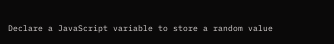Declare a JavaScript variable to store a random value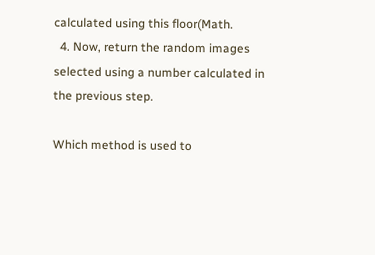calculated using this floor(Math.
  4. Now, return the random images selected using a number calculated in the previous step.

Which method is used to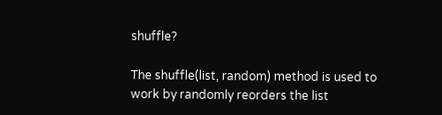shuffle?

The shuffle(list, random) method is used to work by randomly reorders the list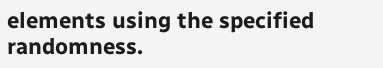elements using the specified randomness.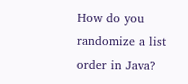How do you randomize a list order in Java?